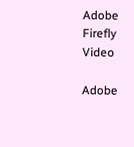Adobe Firefly Video

Adobe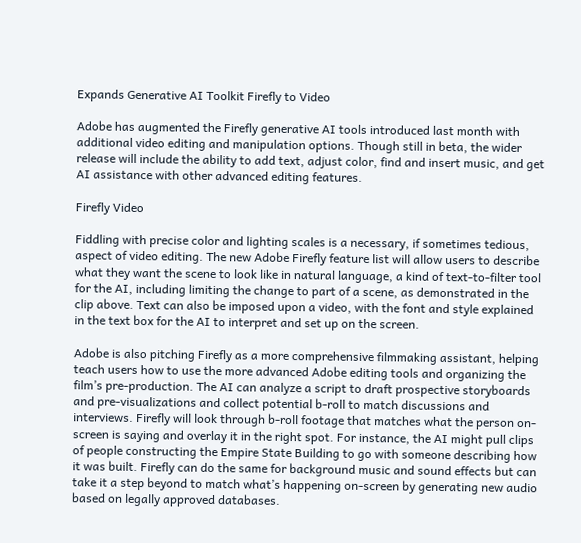Expands Generative AI Toolkit Firefly to Video

Adobe has augmented the Firefly generative AI tools introduced last month with additional video editing and manipulation options. Though still in beta, the wider release will include the ability to add text, adjust color, find and insert music, and get AI assistance with other advanced editing features.

Firefly Video

Fiddling with precise color and lighting scales is a necessary, if sometimes tedious, aspect of video editing. The new Adobe Firefly feature list will allow users to describe what they want the scene to look like in natural language, a kind of text-to-filter tool for the AI, including limiting the change to part of a scene, as demonstrated in the clip above. Text can also be imposed upon a video, with the font and style explained in the text box for the AI to interpret and set up on the screen.

Adobe is also pitching Firefly as a more comprehensive filmmaking assistant, helping teach users how to use the more advanced Adobe editing tools and organizing the film’s pre-production. The AI can analyze a script to draft prospective storyboards and pre-visualizations and collect potential b-roll to match discussions and interviews. Firefly will look through b-roll footage that matches what the person on-screen is saying and overlay it in the right spot. For instance, the AI might pull clips of people constructing the Empire State Building to go with someone describing how it was built. Firefly can do the same for background music and sound effects but can take it a step beyond to match what’s happening on-screen by generating new audio based on legally approved databases.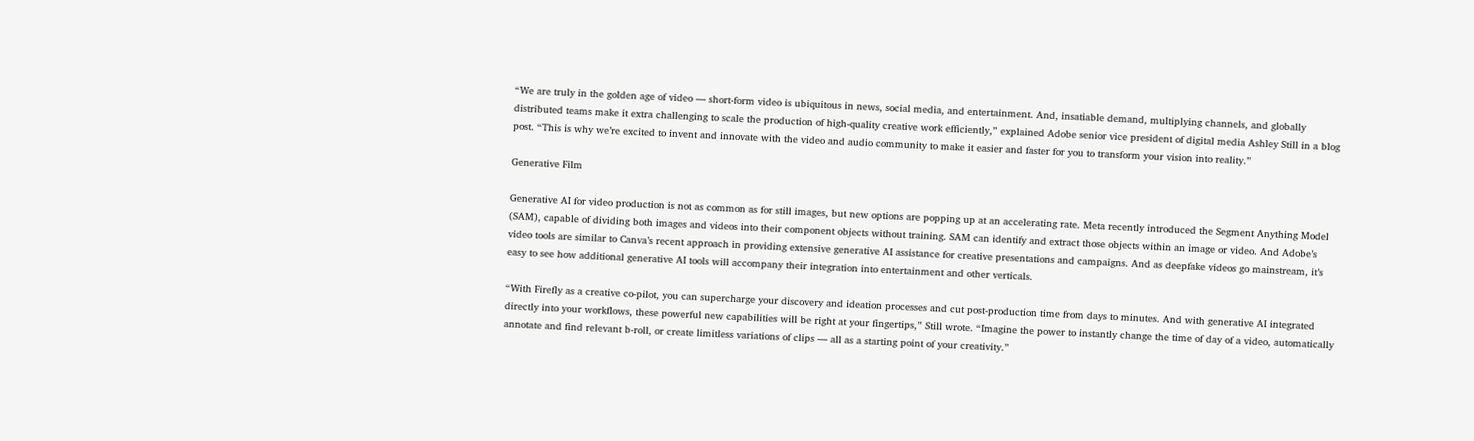“We are truly in the golden age of video — short-form video is ubiquitous in news, social media, and entertainment. And, insatiable demand, multiplying channels, and globally distributed teams make it extra challenging to scale the production of high-quality creative work efficiently,” explained Adobe senior vice president of digital media Ashley Still in a blog post. “This is why we’re excited to invent and innovate with the video and audio community to make it easier and faster for you to transform your vision into reality.”

Generative Film

Generative AI for video production is not as common as for still images, but new options are popping up at an accelerating rate. Meta recently introduced the Segment Anything Model (SAM), capable of dividing both images and videos into their component objects without training. SAM can identify and extract those objects within an image or video. And Adobe’s video tools are similar to Canva’s recent approach in providing extensive generative AI assistance for creative presentations and campaigns. And as deepfake videos go mainstream, it’s easy to see how additional generative AI tools will accompany their integration into entertainment and other verticals.

“With Firefly as a creative co-pilot, you can supercharge your discovery and ideation processes and cut post-production time from days to minutes. And with generative AI integrated directly into your workflows, these powerful new capabilities will be right at your fingertips,” Still wrote. “Imagine the power to instantly change the time of day of a video, automatically annotate and find relevant b-roll, or create limitless variations of clips — all as a starting point of your creativity.”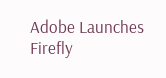Adobe Launches Firefly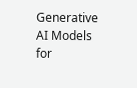Generative AI Models for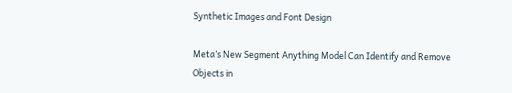Synthetic Images and Font Design

Meta’s New Segment Anything Model Can Identify and Remove Objects in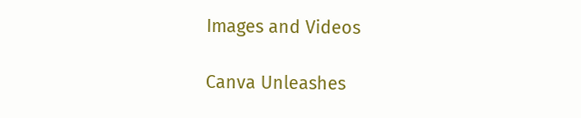Images and Videos

Canva Unleashes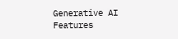Generative AI Features